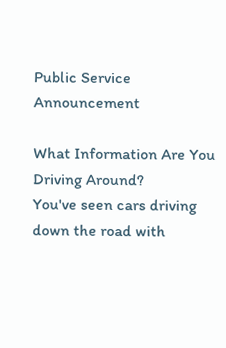Public Service Announcement

What Information Are You Driving Around?
You've seen cars driving down the road with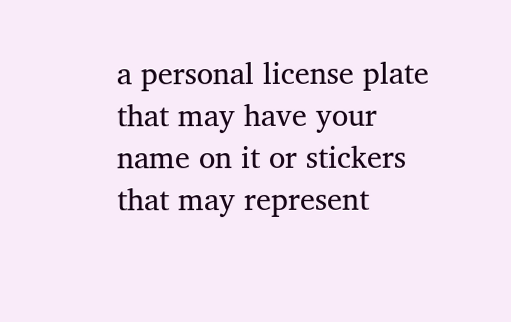a personal license plate that may have your name on it or stickers that may represent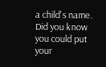a child's name. Did you know you could put your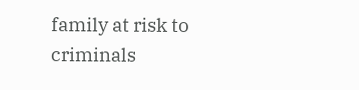family at risk to criminals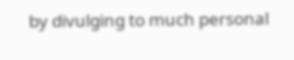by divulging to much personal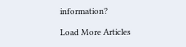information?

Load More Articles